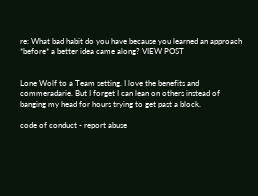re: What bad habit do you have because you learned an approach *before* a better idea came along? VIEW POST


Lone Wolf to a Team setting. I love the benefits and commeradarie. But I forget I can lean on others instead of banging my head for hours trying to get past a block.

code of conduct - report abuse